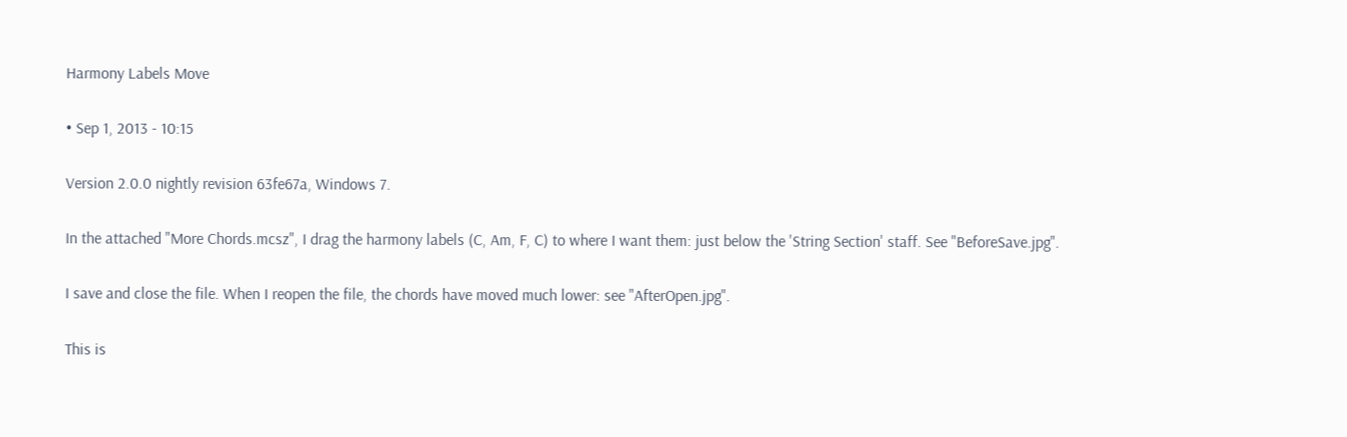Harmony Labels Move

• Sep 1, 2013 - 10:15

Version 2.0.0 nightly revision 63fe67a, Windows 7.

In the attached "More Chords.mcsz", I drag the harmony labels (C, Am, F, C) to where I want them: just below the 'String Section' staff. See "BeforeSave.jpg".

I save and close the file. When I reopen the file, the chords have moved much lower: see "AfterOpen.jpg".

This is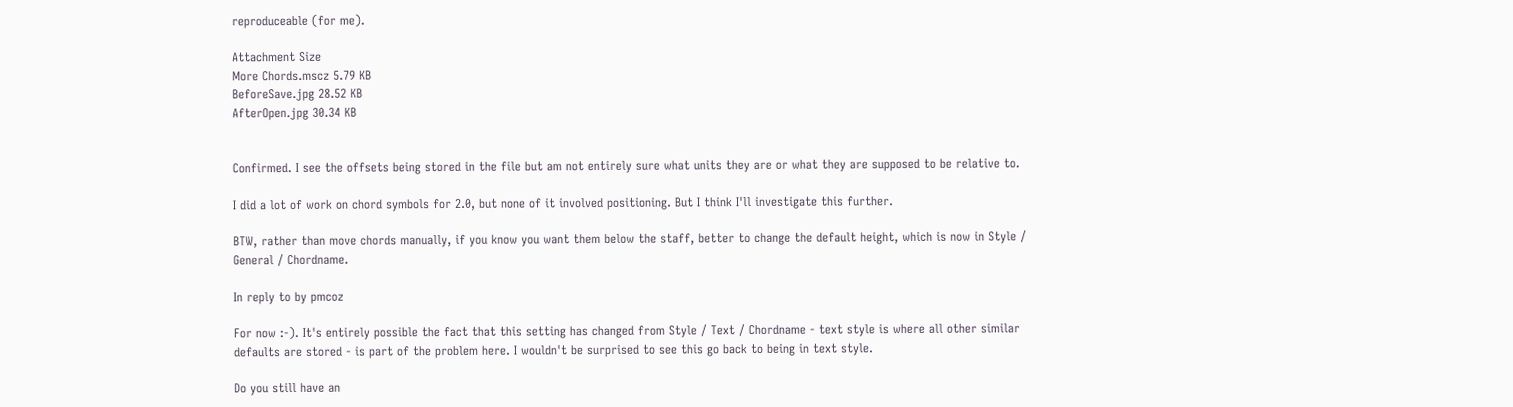reproduceable (for me).

Attachment Size
More Chords.mscz 5.79 KB
BeforeSave.jpg 28.52 KB
AfterOpen.jpg 30.34 KB


Confirmed. I see the offsets being stored in the file but am not entirely sure what units they are or what they are supposed to be relative to.

I did a lot of work on chord symbols for 2.0, but none of it involved positioning. But I think I'll investigate this further.

BTW, rather than move chords manually, if you know you want them below the staff, better to change the default height, which is now in Style / General / Chordname.

In reply to by pmcoz

For now :-). It's entirely possible the fact that this setting has changed from Style / Text / Chordname - text style is where all other similar defaults are stored - is part of the problem here. I wouldn't be surprised to see this go back to being in text style.

Do you still have an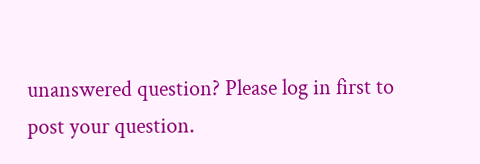unanswered question? Please log in first to post your question.